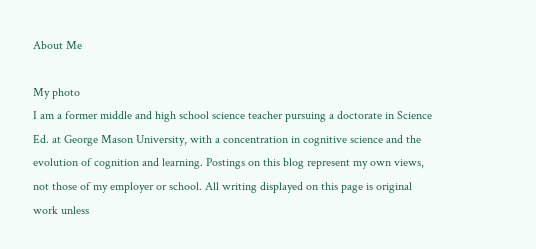About Me

My photo
I am a former middle and high school science teacher pursuing a doctorate in Science Ed. at George Mason University, with a concentration in cognitive science and the evolution of cognition and learning. Postings on this blog represent my own views, not those of my employer or school. All writing displayed on this page is original work unless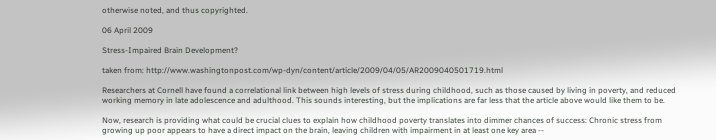otherwise noted, and thus copyrighted.

06 April 2009

Stress-Impaired Brain Development?

taken from: http://www.washingtonpost.com/wp-dyn/content/article/2009/04/05/AR2009040501719.html

Researchers at Cornell have found a correlational link between high levels of stress during childhood, such as those caused by living in poverty, and reduced working memory in late adolescence and adulthood. This sounds interesting, but the implications are far less that the article above would like them to be.

Now, research is providing what could be crucial clues to explain how childhood poverty translates into dimmer chances of success: Chronic stress from growing up poor appears to have a direct impact on the brain, leaving children with impairment in at least one key area --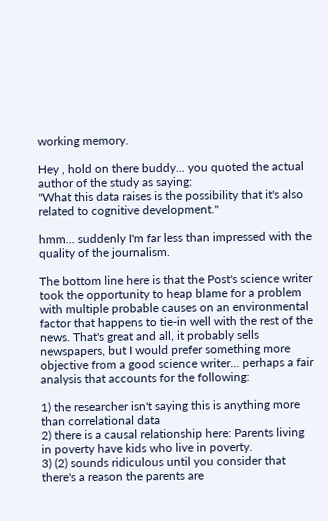working memory.

Hey , hold on there buddy... you quoted the actual author of the study as saying:
"What this data raises is the possibility that it's also related to cognitive development."

hmm... suddenly I'm far less than impressed with the quality of the journalism.

The bottom line here is that the Post's science writer took the opportunity to heap blame for a problem with multiple probable causes on an environmental factor that happens to tie-in well with the rest of the news. That's great and all, it probably sells newspapers, but I would prefer something more objective from a good science writer... perhaps a fair analysis that accounts for the following:

1) the researcher isn't saying this is anything more than correlational data
2) there is a causal relationship here: Parents living in poverty have kids who live in poverty.
3) (2) sounds ridiculous until you consider that there's a reason the parents are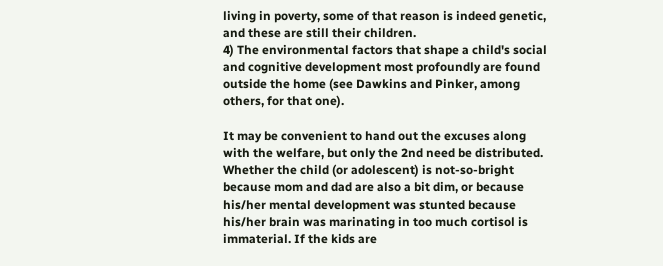living in poverty, some of that reason is indeed genetic, and these are still their children.
4) The environmental factors that shape a child's social and cognitive development most profoundly are found outside the home (see Dawkins and Pinker, among others, for that one).

It may be convenient to hand out the excuses along with the welfare, but only the 2nd need be distributed. Whether the child (or adolescent) is not-so-bright because mom and dad are also a bit dim, or because his/her mental development was stunted because his/her brain was marinating in too much cortisol is immaterial. If the kids are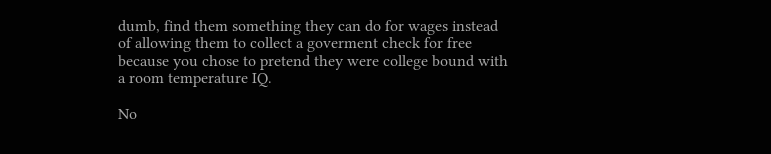dumb, find them something they can do for wages instead of allowing them to collect a goverment check for free because you chose to pretend they were college bound with a room temperature IQ.

No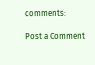comments:

Post a Comment